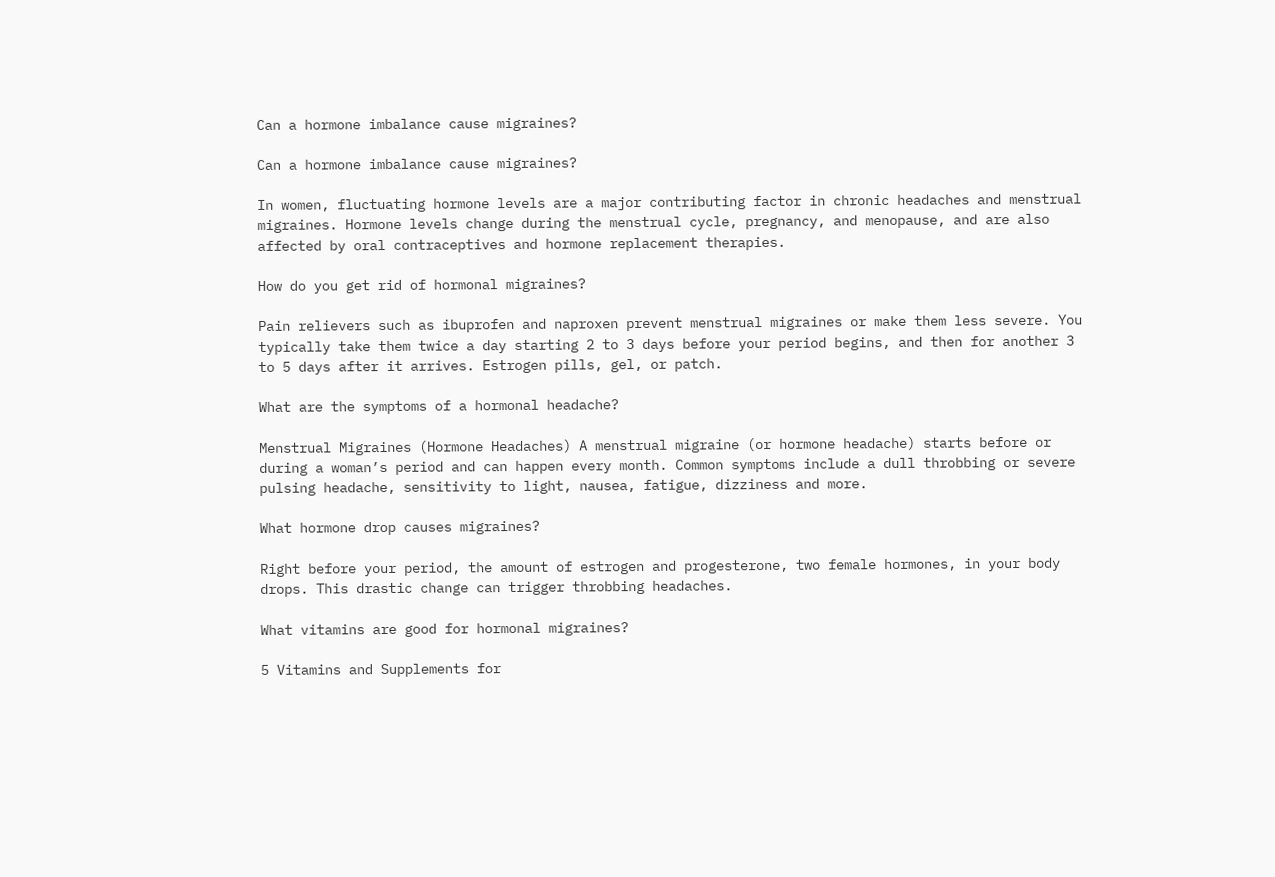Can a hormone imbalance cause migraines?

Can a hormone imbalance cause migraines?

In women, fluctuating hormone levels are a major contributing factor in chronic headaches and menstrual migraines. Hormone levels change during the menstrual cycle, pregnancy, and menopause, and are also affected by oral contraceptives and hormone replacement therapies.

How do you get rid of hormonal migraines?

Pain relievers such as ibuprofen and naproxen prevent menstrual migraines or make them less severe. You typically take them twice a day starting 2 to 3 days before your period begins, and then for another 3 to 5 days after it arrives. Estrogen pills, gel, or patch.

What are the symptoms of a hormonal headache?

Menstrual Migraines (Hormone Headaches) A menstrual migraine (or hormone headache) starts before or during a woman’s period and can happen every month. Common symptoms include a dull throbbing or severe pulsing headache, sensitivity to light, nausea, fatigue, dizziness and more.

What hormone drop causes migraines?

Right before your period, the amount of estrogen and progesterone, two female hormones, in your body drops. This drastic change can trigger throbbing headaches.

What vitamins are good for hormonal migraines?

5 Vitamins and Supplements for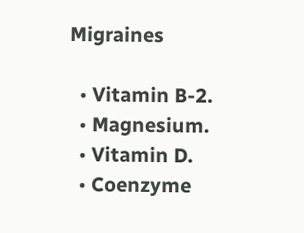Migraines

  • Vitamin B-2.
  • Magnesium.
  • Vitamin D.
  • Coenzyme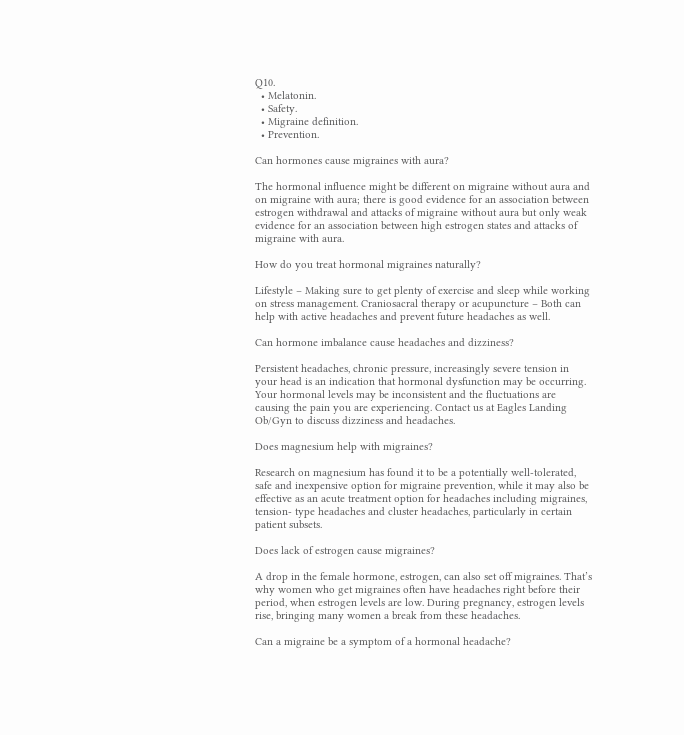Q10.
  • Melatonin.
  • Safety.
  • Migraine definition.
  • Prevention.

Can hormones cause migraines with aura?

The hormonal influence might be different on migraine without aura and on migraine with aura; there is good evidence for an association between estrogen withdrawal and attacks of migraine without aura but only weak evidence for an association between high estrogen states and attacks of migraine with aura.

How do you treat hormonal migraines naturally?

Lifestyle – Making sure to get plenty of exercise and sleep while working on stress management. Craniosacral therapy or acupuncture – Both can help with active headaches and prevent future headaches as well.

Can hormone imbalance cause headaches and dizziness?

Persistent headaches, chronic pressure, increasingly severe tension in your head is an indication that hormonal dysfunction may be occurring. Your hormonal levels may be inconsistent and the fluctuations are causing the pain you are experiencing. Contact us at Eagles Landing Ob/Gyn to discuss dizziness and headaches.

Does magnesium help with migraines?

Research on magnesium has found it to be a potentially well-tolerated, safe and inexpensive option for migraine prevention, while it may also be effective as an acute treatment option for headaches including migraines, tension- type headaches and cluster headaches, particularly in certain patient subsets.

Does lack of estrogen cause migraines?

A drop in the female hormone, estrogen, can also set off migraines. That’s why women who get migraines often have headaches right before their period, when estrogen levels are low. During pregnancy, estrogen levels rise, bringing many women a break from these headaches.

Can a migraine be a symptom of a hormonal headache?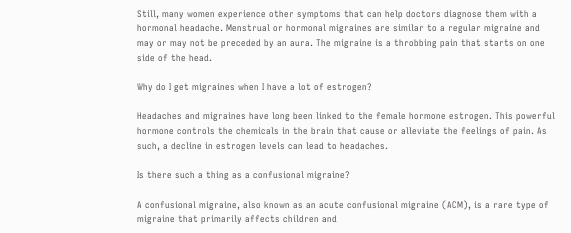Still, many women experience other symptoms that can help doctors diagnose them with a hormonal headache. Menstrual or hormonal migraines are similar to a regular migraine and may or may not be preceded by an aura. The migraine is a throbbing pain that starts on one side of the head.

Why do I get migraines when I have a lot of estrogen?

Headaches and migraines have long been linked to the female hormone estrogen. This powerful hormone controls the chemicals in the brain that cause or alleviate the feelings of pain. As such, a decline in estrogen levels can lead to headaches.

Is there such a thing as a confusional migraine?

A confusional migraine, also known as an acute confusional migraine (ACM), is a rare type of migraine that primarily affects children and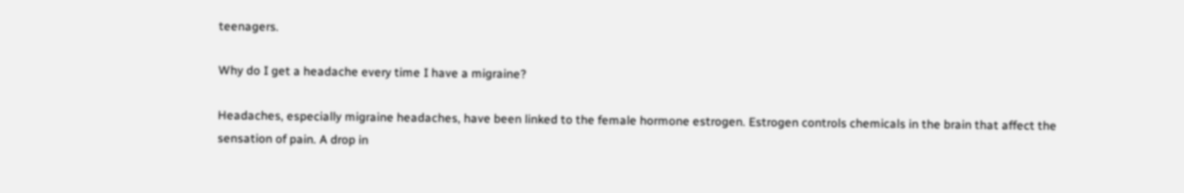teenagers.

Why do I get a headache every time I have a migraine?

Headaches, especially migraine headaches, have been linked to the female hormone estrogen. Estrogen controls chemicals in the brain that affect the sensation of pain. A drop in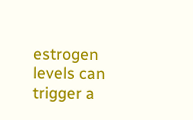estrogen levels can trigger a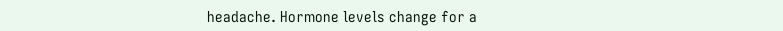headache. Hormone levels change for a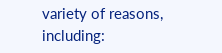variety of reasons, including: